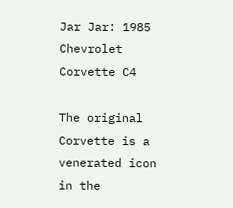Jar Jar: 1985 Chevrolet Corvette C4

The original Corvette is a venerated icon in the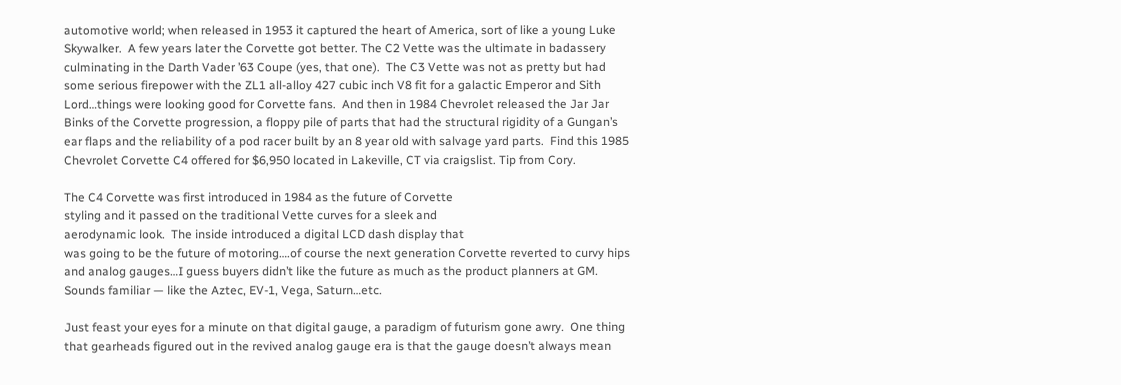automotive world; when released in 1953 it captured the heart of America, sort of like a young Luke Skywalker.  A few years later the Corvette got better. The C2 Vette was the ultimate in badassery culminating in the Darth Vader ’63 Coupe (yes, that one).  The C3 Vette was not as pretty but had some serious firepower with the ZL1 all-alloy 427 cubic inch V8 fit for a galactic Emperor and Sith Lord…things were looking good for Corvette fans.  And then in 1984 Chevrolet released the Jar Jar Binks of the Corvette progression, a floppy pile of parts that had the structural rigidity of a Gungan’s ear flaps and the reliability of a pod racer built by an 8 year old with salvage yard parts.  Find this 1985 Chevrolet Corvette C4 offered for $6,950 located in Lakeville, CT via craigslist. Tip from Cory.

The C4 Corvette was first introduced in 1984 as the future of Corvette
styling and it passed on the traditional Vette curves for a sleek and
aerodynamic look.  The inside introduced a digital LCD dash display that
was going to be the future of motoring….of course the next generation Corvette reverted to curvy hips and analog gauges…I guess buyers didn’t like the future as much as the product planners at GM.  Sounds familiar — like the Aztec, EV-1, Vega, Saturn…etc.

Just feast your eyes for a minute on that digital gauge, a paradigm of futurism gone awry.  One thing that gearheads figured out in the revived analog gauge era is that the gauge doesn’t always mean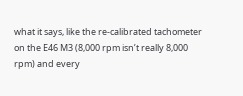what it says, like the re-calibrated tachometer on the E46 M3 (8,000 rpm isn’t really 8,000 rpm) and every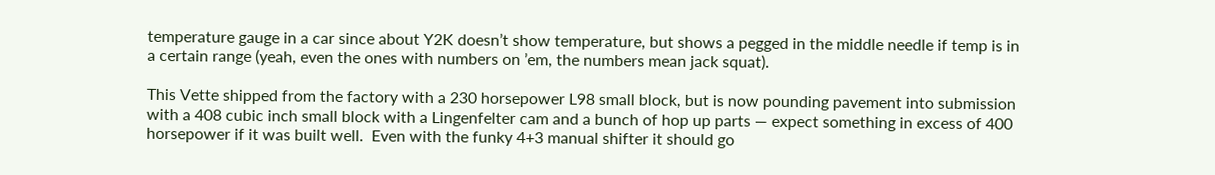temperature gauge in a car since about Y2K doesn’t show temperature, but shows a pegged in the middle needle if temp is in a certain range (yeah, even the ones with numbers on ’em, the numbers mean jack squat).

This Vette shipped from the factory with a 230 horsepower L98 small block, but is now pounding pavement into submission with a 408 cubic inch small block with a Lingenfelter cam and a bunch of hop up parts — expect something in excess of 400 horsepower if it was built well.  Even with the funky 4+3 manual shifter it should go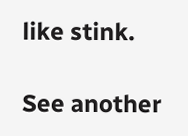like stink.

See another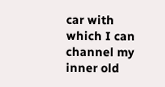car with which I can channel my inner old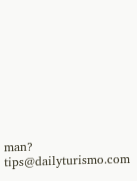man? tips@dailyturismo.com